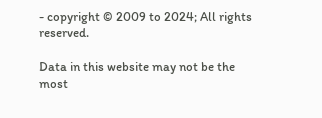- copyright © 2009 to 2024; All rights reserved.

Data in this website may not be the most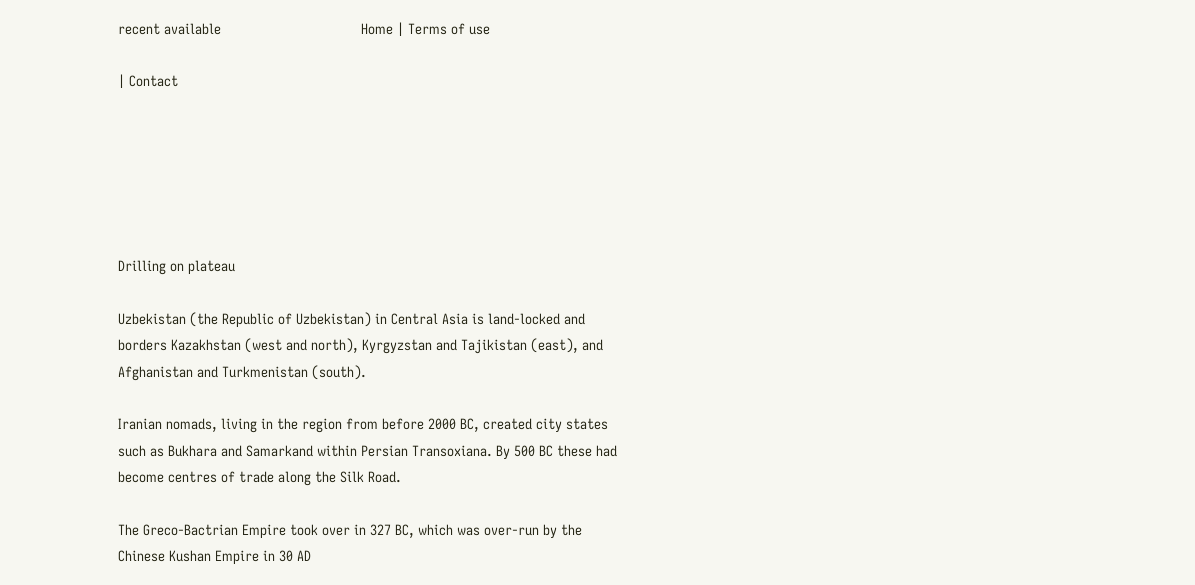recent available                                   Home | Terms of use

| Contact






Drilling on plateau

Uzbekistan (the Republic of Uzbekistan) in Central Asia is land-locked and borders Kazakhstan (west and north), Kyrgyzstan and Tajikistan (east), and Afghanistan and Turkmenistan (south).

Iranian nomads, living in the region from before 2000 BC, created city states such as Bukhara and Samarkand within Persian Transoxiana. By 500 BC these had become centres of trade along the Silk Road.

The Greco-Bactrian Empire took over in 327 BC, which was over-run by the Chinese Kushan Empire in 30 AD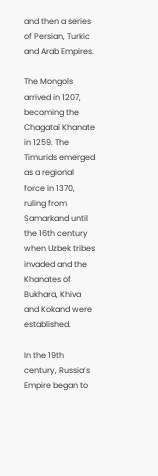and then a series of Persian, Turkic and Arab Empires.

The Mongols arrived in 1207, becoming the Chagatai Khanate in 1259. The Timurids emerged  as a regional force in 1370, ruling from Samarkand until the 16th century when Uzbek tribes invaded and the Khanates of Bukhara, Khiva and Kokand were established.

In the 19th century, Russia’s Empire began to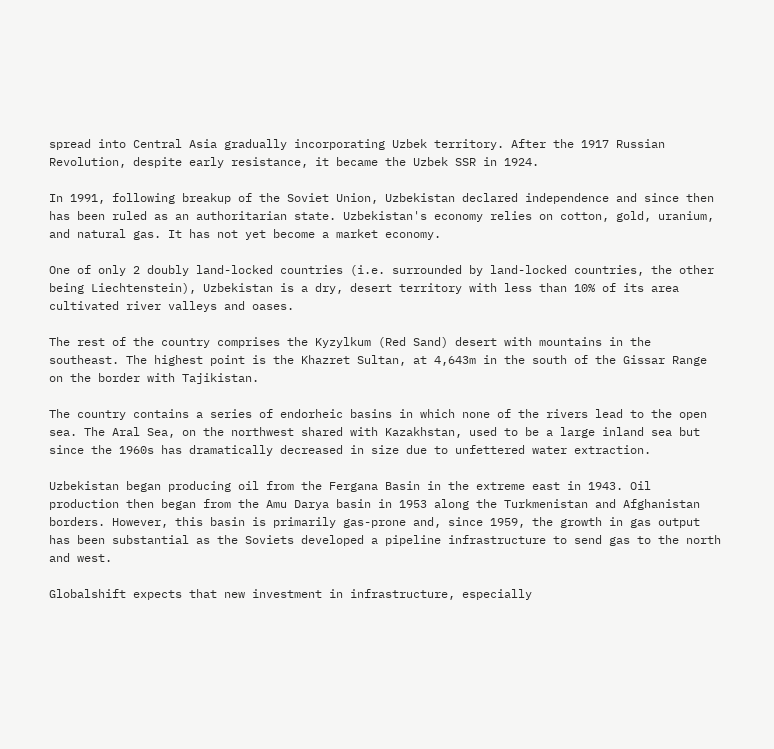spread into Central Asia gradually incorporating Uzbek territory. After the 1917 Russian Revolution, despite early resistance, it became the Uzbek SSR in 1924.

In 1991, following breakup of the Soviet Union, Uzbekistan declared independence and since then has been ruled as an authoritarian state. Uzbekistan's economy relies on cotton, gold, uranium, and natural gas. It has not yet become a market economy.

One of only 2 doubly land-locked countries (i.e. surrounded by land-locked countries, the other being Liechtenstein), Uzbekistan is a dry, desert territory with less than 10% of its area cultivated river valleys and oases.

The rest of the country comprises the Kyzylkum (Red Sand) desert with mountains in the southeast. The highest point is the Khazret Sultan, at 4,643m in the south of the Gissar Range on the border with Tajikistan.

The country contains a series of endorheic basins in which none of the rivers lead to the open sea. The Aral Sea, on the northwest shared with Kazakhstan, used to be a large inland sea but since the 1960s has dramatically decreased in size due to unfettered water extraction.

Uzbekistan began producing oil from the Fergana Basin in the extreme east in 1943. Oil production then began from the Amu Darya basin in 1953 along the Turkmenistan and Afghanistan borders. However, this basin is primarily gas-prone and, since 1959, the growth in gas output has been substantial as the Soviets developed a pipeline infrastructure to send gas to the north and west.

Globalshift expects that new investment in infrastructure, especially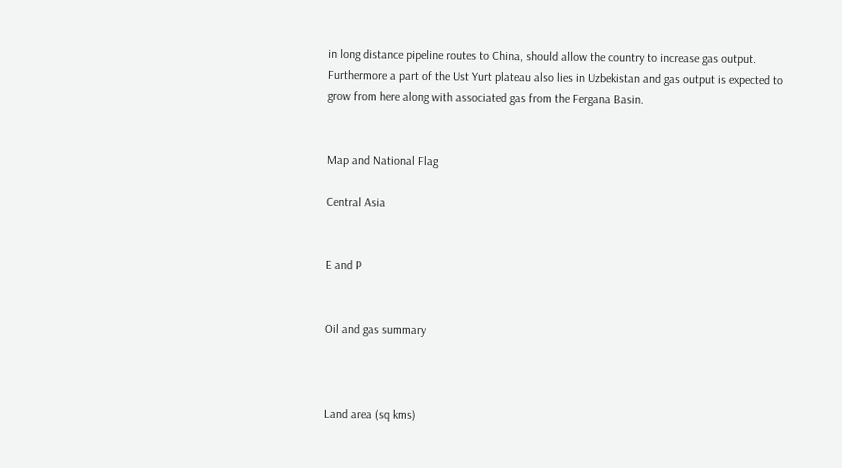in long distance pipeline routes to China, should allow the country to increase gas output. Furthermore a part of the Ust Yurt plateau also lies in Uzbekistan and gas output is expected to grow from here along with associated gas from the Fergana Basin.


Map and National Flag

Central Asia


E and P


Oil and gas summary



Land area (sq kms)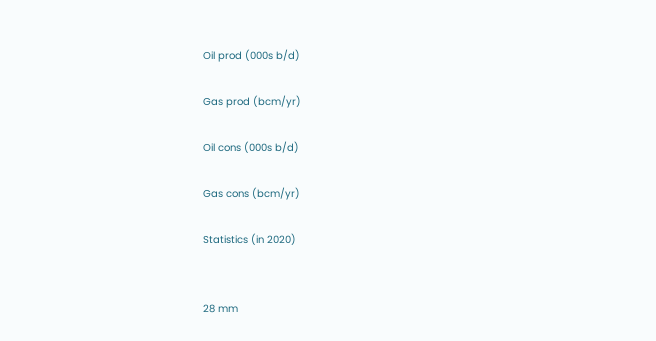Oil prod (000s b/d)

Gas prod (bcm/yr)

Oil cons (000s b/d)

Gas cons (bcm/yr)

Statistics (in 2020)


28 mm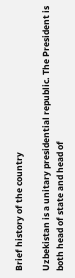Brief history of the country

Uzbekistan is a unitary presidential republic. The President is both head of state and head of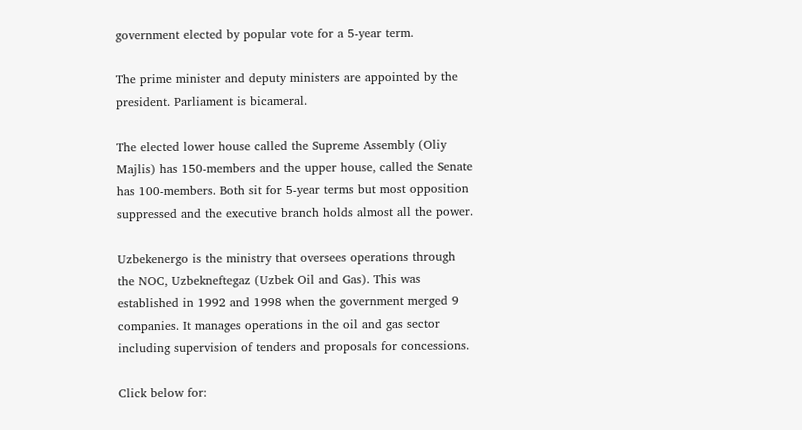government elected by popular vote for a 5-year term.

The prime minister and deputy ministers are appointed by the president. Parliament is bicameral.

The elected lower house called the Supreme Assembly (Oliy Majlis) has 150-members and the upper house, called the Senate has 100-members. Both sit for 5-year terms but most opposition suppressed and the executive branch holds almost all the power.

Uzbekenergo is the ministry that oversees operations through the NOC, Uzbekneftegaz (Uzbek Oil and Gas). This was established in 1992 and 1998 when the government merged 9 companies. It manages operations in the oil and gas sector including supervision of tenders and proposals for concessions.

Click below for: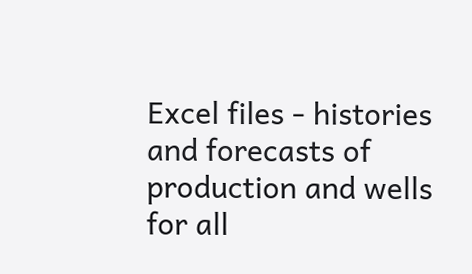Excel files - histories and forecasts of production and wells for all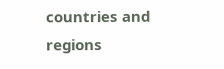countries and regions